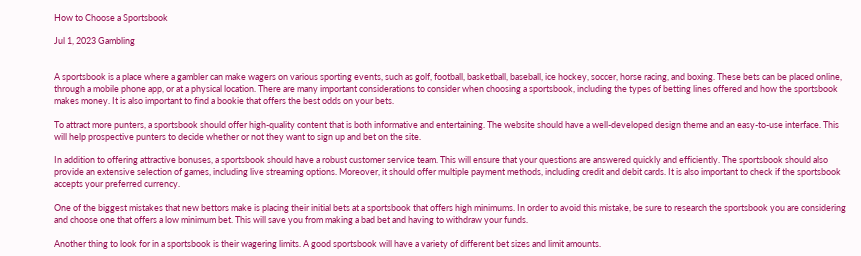How to Choose a Sportsbook

Jul 1, 2023 Gambling


A sportsbook is a place where a gambler can make wagers on various sporting events, such as golf, football, basketball, baseball, ice hockey, soccer, horse racing, and boxing. These bets can be placed online, through a mobile phone app, or at a physical location. There are many important considerations to consider when choosing a sportsbook, including the types of betting lines offered and how the sportsbook makes money. It is also important to find a bookie that offers the best odds on your bets.

To attract more punters, a sportsbook should offer high-quality content that is both informative and entertaining. The website should have a well-developed design theme and an easy-to-use interface. This will help prospective punters to decide whether or not they want to sign up and bet on the site.

In addition to offering attractive bonuses, a sportsbook should have a robust customer service team. This will ensure that your questions are answered quickly and efficiently. The sportsbook should also provide an extensive selection of games, including live streaming options. Moreover, it should offer multiple payment methods, including credit and debit cards. It is also important to check if the sportsbook accepts your preferred currency.

One of the biggest mistakes that new bettors make is placing their initial bets at a sportsbook that offers high minimums. In order to avoid this mistake, be sure to research the sportsbook you are considering and choose one that offers a low minimum bet. This will save you from making a bad bet and having to withdraw your funds.

Another thing to look for in a sportsbook is their wagering limits. A good sportsbook will have a variety of different bet sizes and limit amounts.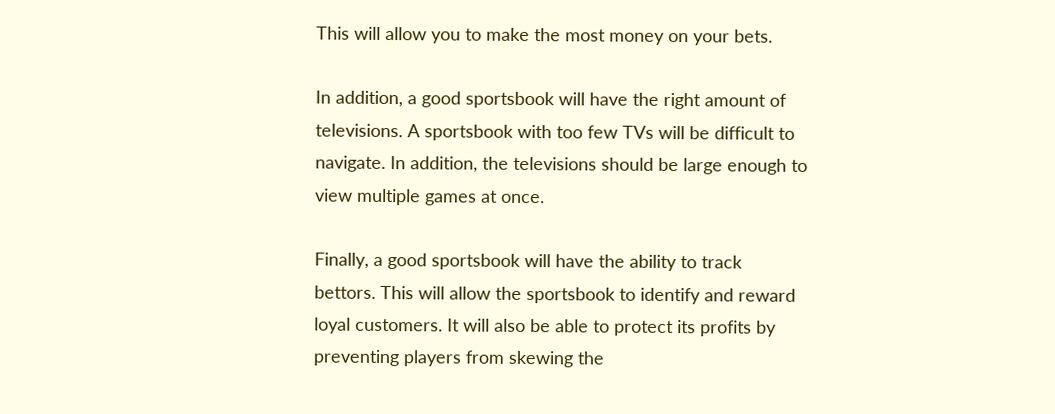This will allow you to make the most money on your bets.

In addition, a good sportsbook will have the right amount of televisions. A sportsbook with too few TVs will be difficult to navigate. In addition, the televisions should be large enough to view multiple games at once.

Finally, a good sportsbook will have the ability to track bettors. This will allow the sportsbook to identify and reward loyal customers. It will also be able to protect its profits by preventing players from skewing the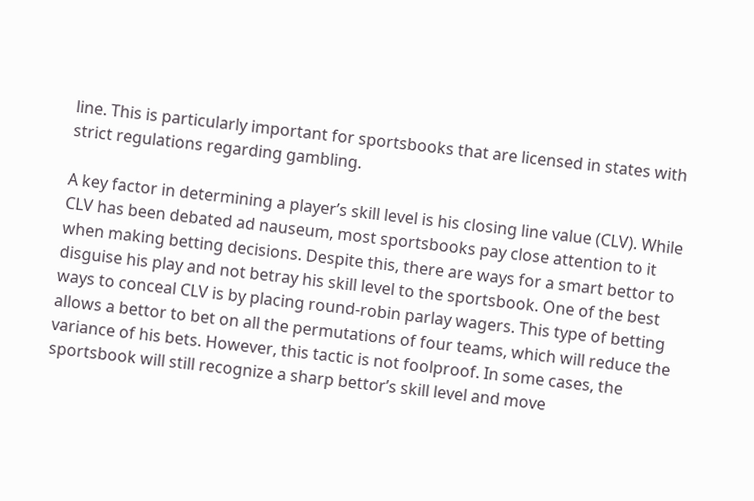line. This is particularly important for sportsbooks that are licensed in states with strict regulations regarding gambling.

A key factor in determining a player’s skill level is his closing line value (CLV). While CLV has been debated ad nauseum, most sportsbooks pay close attention to it when making betting decisions. Despite this, there are ways for a smart bettor to disguise his play and not betray his skill level to the sportsbook. One of the best ways to conceal CLV is by placing round-robin parlay wagers. This type of betting allows a bettor to bet on all the permutations of four teams, which will reduce the variance of his bets. However, this tactic is not foolproof. In some cases, the sportsbook will still recognize a sharp bettor’s skill level and move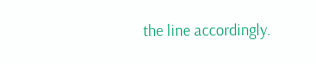the line accordingly.